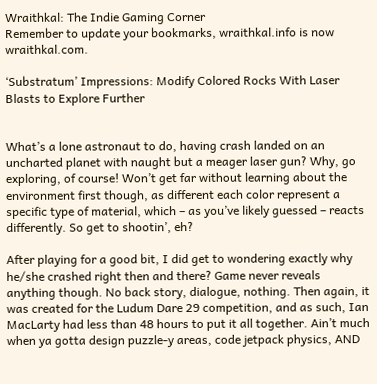Wraithkal: The Indie Gaming Corner
Remember to update your bookmarks, wraithkal.info is now wraithkal.com.

‘Substratum’ Impressions: Modify Colored Rocks With Laser Blasts to Explore Further


What’s a lone astronaut to do, having crash landed on an uncharted planet with naught but a meager laser gun? Why, go exploring, of course! Won’t get far without learning about the environment first though, as different each color represent a specific type of material, which – as you’ve likely guessed – reacts differently. So get to shootin’, eh?

After playing for a good bit, I did get to wondering exactly why he/she crashed right then and there? Game never reveals anything though. No back story, dialogue, nothing. Then again, it was created for the Ludum Dare 29 competition, and as such, Ian MacLarty had less than 48 hours to put it all together. Ain’t much when ya gotta design puzzle-y areas, code jetpack physics, AND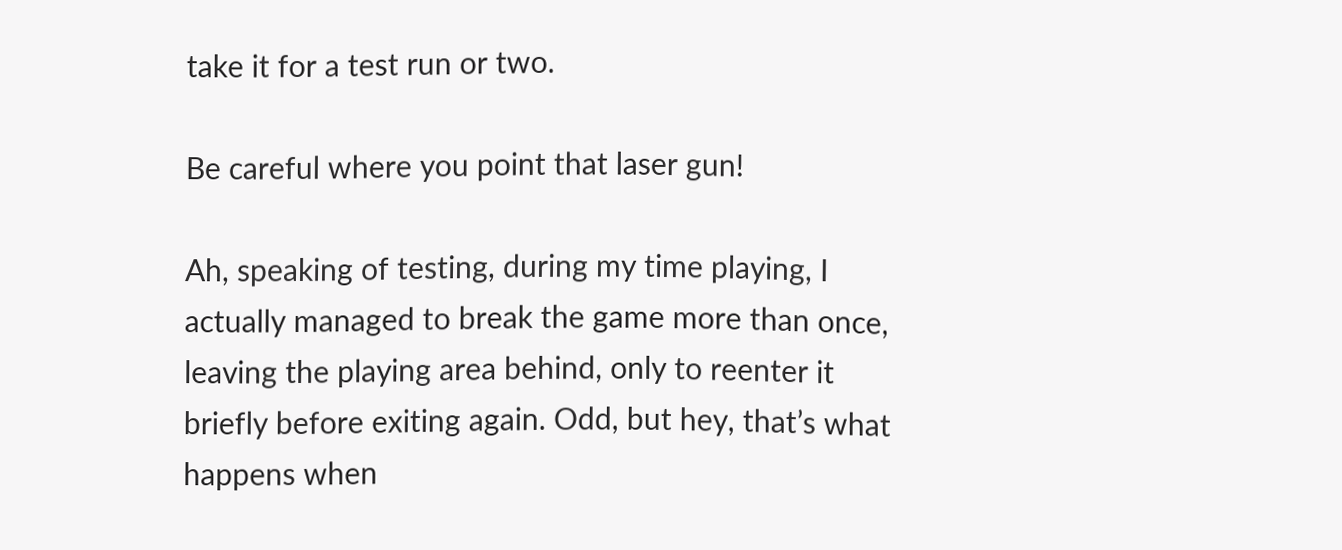take it for a test run or two.

Be careful where you point that laser gun!

Ah, speaking of testing, during my time playing, I actually managed to break the game more than once, leaving the playing area behind, only to reenter it briefly before exiting again. Odd, but hey, that’s what happens when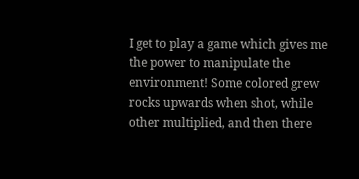I get to play a game which gives me the power to manipulate the environment! Some colored grew rocks upwards when shot, while other multiplied, and then there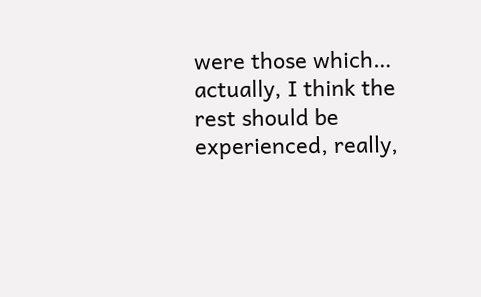were those which… actually, I think the rest should be experienced, really,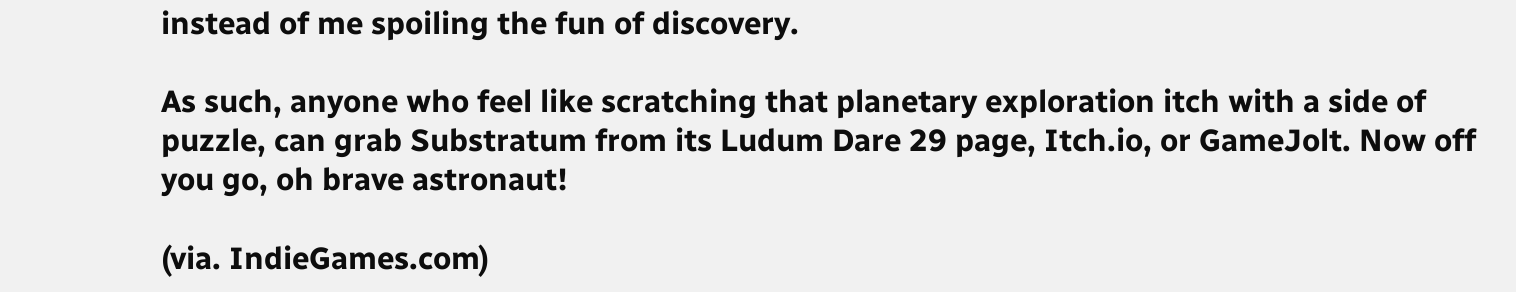instead of me spoiling the fun of discovery.

As such, anyone who feel like scratching that planetary exploration itch with a side of puzzle, can grab Substratum from its Ludum Dare 29 page, Itch.io, or GameJolt. Now off you go, oh brave astronaut!

(via. IndieGames.com)